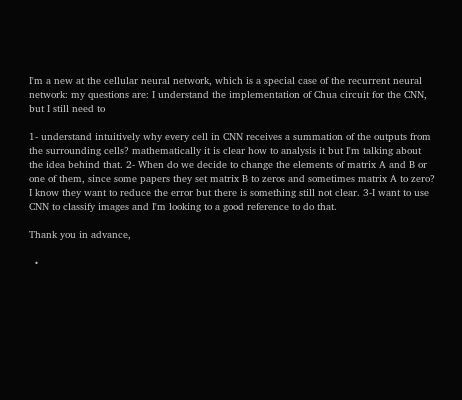I'm a new at the cellular neural network, which is a special case of the recurrent neural network: my questions are: I understand the implementation of Chua circuit for the CNN, but I still need to

1- understand intuitively why every cell in CNN receives a summation of the outputs from the surrounding cells? mathematically it is clear how to analysis it but I'm talking about the idea behind that. 2- When do we decide to change the elements of matrix A and B or one of them, since some papers they set matrix B to zeros and sometimes matrix A to zero? I know they want to reduce the error but there is something still not clear. 3-I want to use CNN to classify images and I'm looking to a good reference to do that.

Thank you in advance,

  •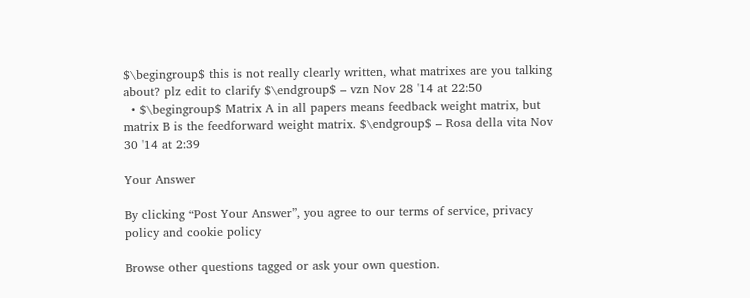$\begingroup$ this is not really clearly written, what matrixes are you talking about? plz edit to clarify $\endgroup$ – vzn Nov 28 '14 at 22:50
  • $\begingroup$ Matrix A in all papers means feedback weight matrix, but matrix B is the feedforward weight matrix. $\endgroup$ – Rosa della vita Nov 30 '14 at 2:39

Your Answer

By clicking “Post Your Answer”, you agree to our terms of service, privacy policy and cookie policy

Browse other questions tagged or ask your own question.